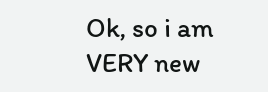Ok, so i am VERY new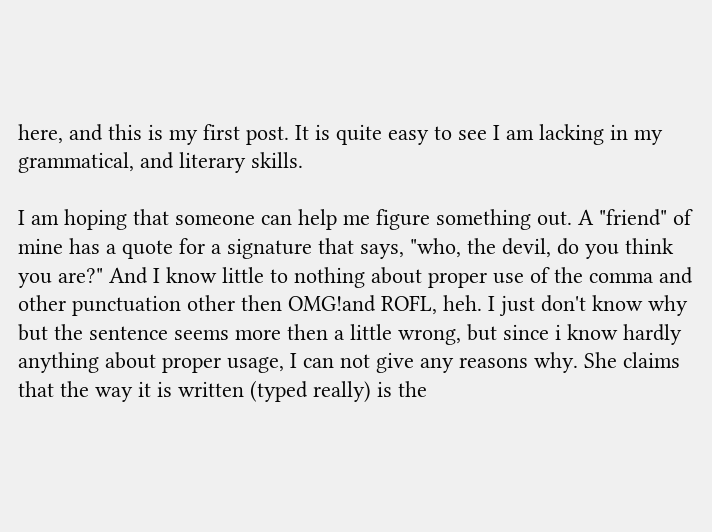here, and this is my first post. It is quite easy to see I am lacking in my grammatical, and literary skills.

I am hoping that someone can help me figure something out. A "friend" of mine has a quote for a signature that says, "who, the devil, do you think you are?" And I know little to nothing about proper use of the comma and other punctuation other then OMG!and ROFL, heh. I just don't know why but the sentence seems more then a little wrong, but since i know hardly anything about proper usage, I can not give any reasons why. She claims that the way it is written (typed really) is the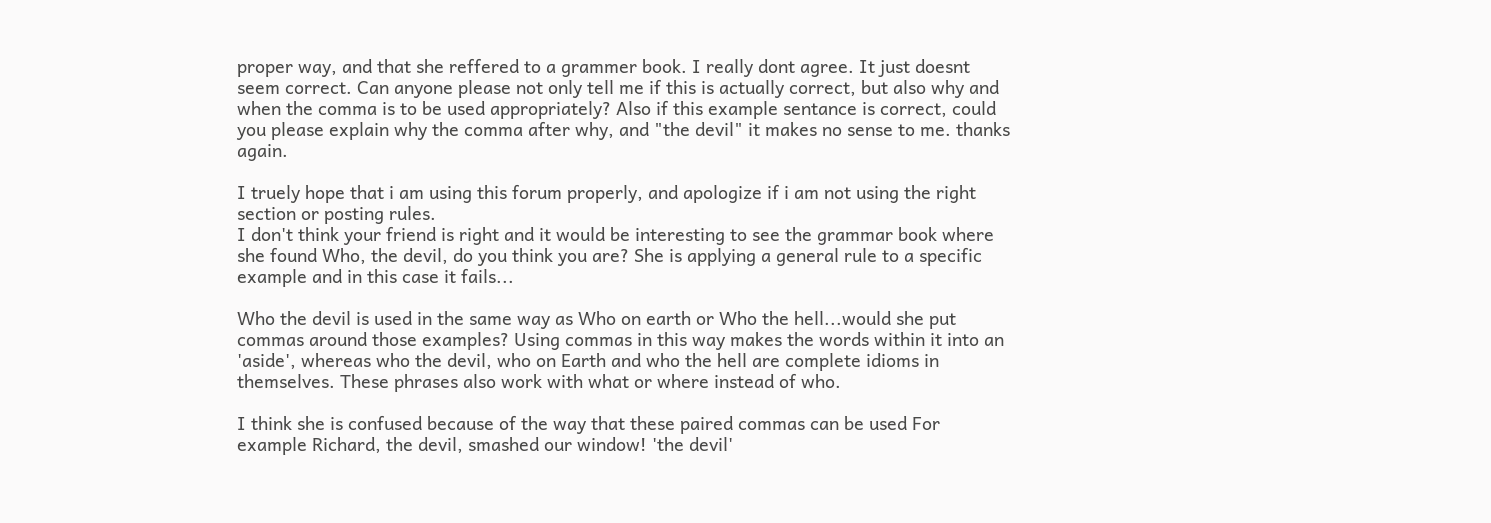proper way, and that she reffered to a grammer book. I really dont agree. It just doesnt seem correct. Can anyone please not only tell me if this is actually correct, but also why and when the comma is to be used appropriately? Also if this example sentance is correct, could you please explain why the comma after why, and "the devil" it makes no sense to me. thanks again.

I truely hope that i am using this forum properly, and apologize if i am not using the right section or posting rules.
I don't think your friend is right and it would be interesting to see the grammar book where she found Who, the devil, do you think you are? She is applying a general rule to a specific example and in this case it fails...

Who the devil is used in the same way as Who on earth or Who the hell...would she put commas around those examples? Using commas in this way makes the words within it into an 'aside', whereas who the devil, who on Earth and who the hell are complete idioms in themselves. These phrases also work with what or where instead of who.

I think she is confused because of the way that these paired commas can be used For example Richard, the devil, smashed our window! 'the devil'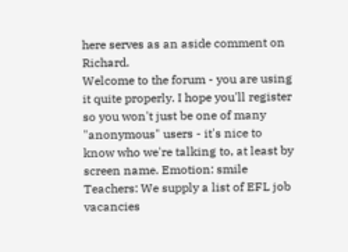here serves as an aside comment on Richard.
Welcome to the forum - you are using it quite properly. I hope you'll register so you won't just be one of many "anonymous" users - it's nice to know who we're talking to, at least by screen name. Emotion: smile
Teachers: We supply a list of EFL job vacancies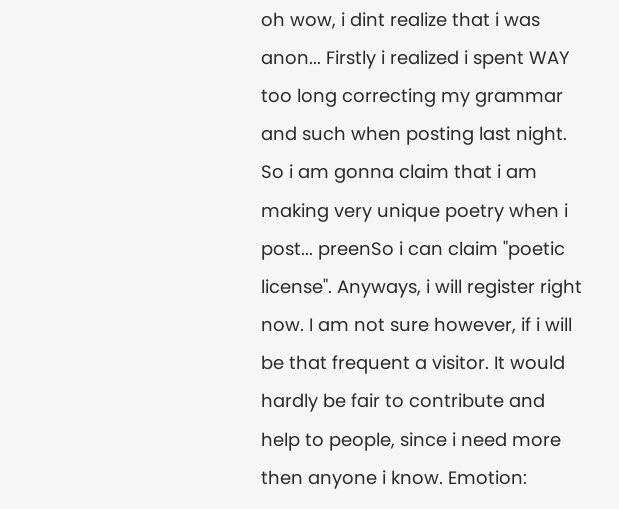oh wow, i dint realize that i was anon... Firstly i realized i spent WAY too long correcting my grammar and such when posting last night. So i am gonna claim that i am making very unique poetry when i post... preenSo i can claim "poetic license". Anyways, i will register right now. I am not sure however, if i will be that frequent a visitor. It would hardly be fair to contribute and help to people, since i need more then anyone i know. Emotion: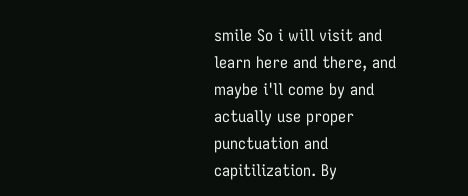smile So i will visit and learn here and there, and maybe i'll come by and actually use proper punctuation and capitilization. By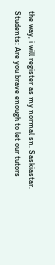the way, i will register as my normal sn. Saskiastar.
Students: Are you brave enough to let our tutors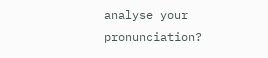analyse your pronunciation?